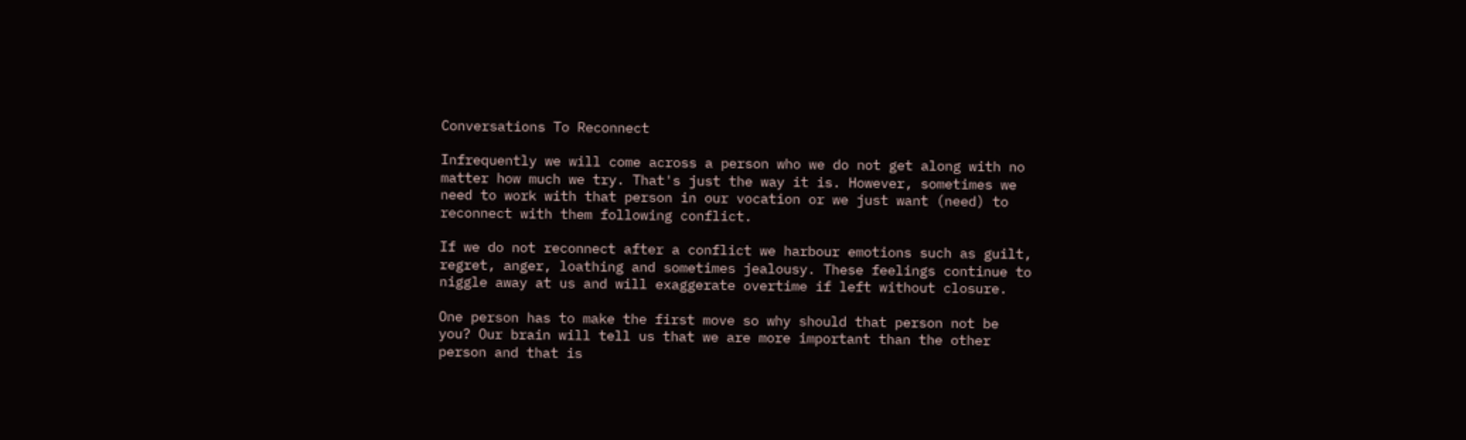Conversations To Reconnect

Infrequently we will come across a person who we do not get along with no matter how much we try. That's just the way it is. However, sometimes we need to work with that person in our vocation or we just want (need) to reconnect with them following conflict.

If we do not reconnect after a conflict we harbour emotions such as guilt, regret, anger, loathing and sometimes jealousy. These feelings continue to niggle away at us and will exaggerate overtime if left without closure.

One person has to make the first move so why should that person not be you? Our brain will tell us that we are more important than the other person and that is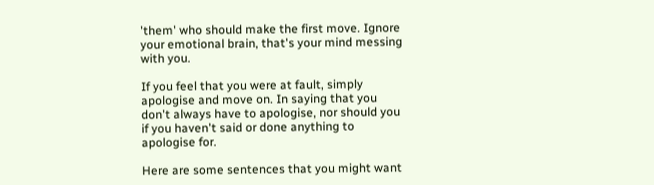'them' who should make the first move. Ignore your emotional brain, that's your mind messing with you.

If you feel that you were at fault, simply apologise and move on. In saying that you don't always have to apologise, nor should you if you haven't said or done anything to apologise for.

Here are some sentences that you might want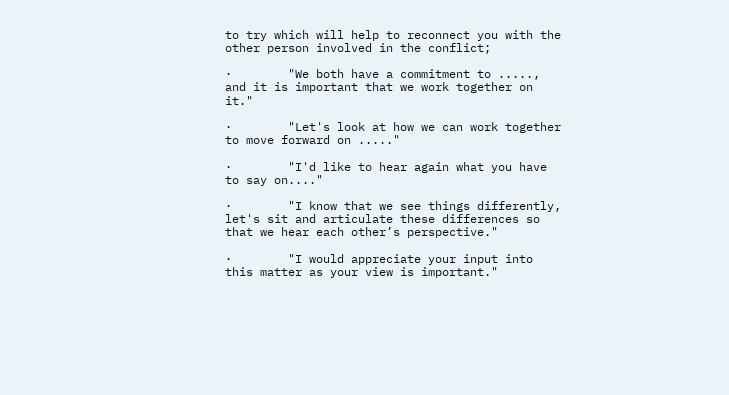to try which will help to reconnect you with the other person involved in the conflict;

·        "We both have a commitment to ....., and it is important that we work together on it."

·        "Let's look at how we can work together to move forward on ....."

·        "I'd like to hear again what you have to say on...."

·        "I know that we see things differently, let's sit and articulate these differences so that we hear each other’s perspective."

·        "I would appreciate your input into this matter as your view is important."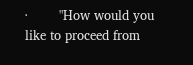·        "How would you like to proceed from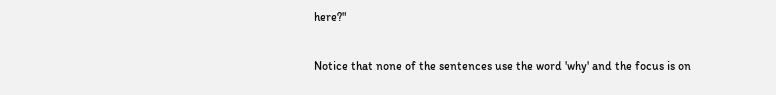here?"

Notice that none of the sentences use the word 'why' and the focus is on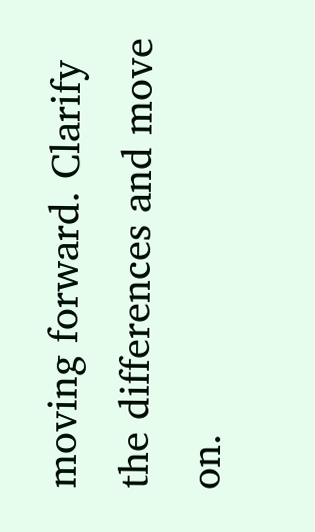moving forward. Clarify the differences and move on.